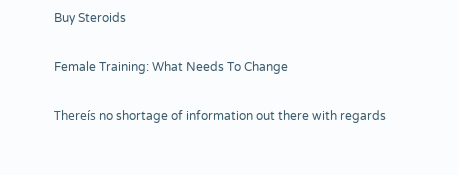Buy Steroids

Female Training: What Needs To Change

Thereís no shortage of information out there with regards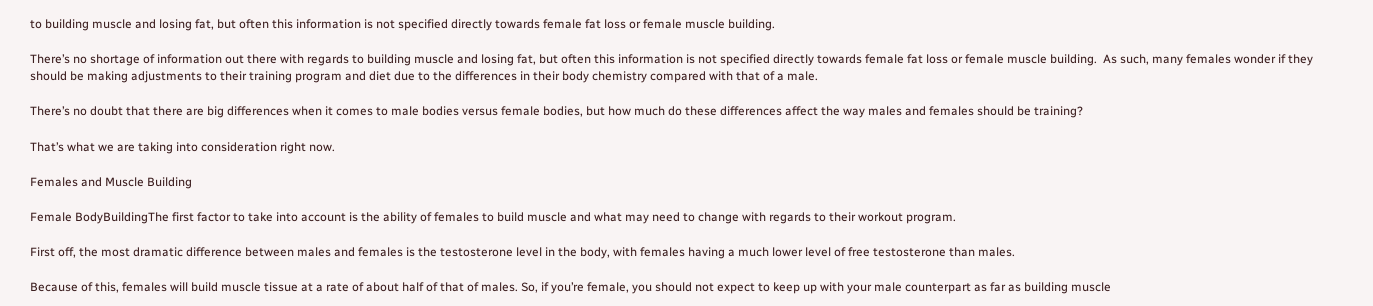to building muscle and losing fat, but often this information is not specified directly towards female fat loss or female muscle building.

There’s no shortage of information out there with regards to building muscle and losing fat, but often this information is not specified directly towards female fat loss or female muscle building.  As such, many females wonder if they should be making adjustments to their training program and diet due to the differences in their body chemistry compared with that of a male.

There’s no doubt that there are big differences when it comes to male bodies versus female bodies, but how much do these differences affect the way males and females should be training?

That’s what we are taking into consideration right now.

Females and Muscle Building

Female BodyBuildingThe first factor to take into account is the ability of females to build muscle and what may need to change with regards to their workout program.

First off, the most dramatic difference between males and females is the testosterone level in the body, with females having a much lower level of free testosterone than males.

Because of this, females will build muscle tissue at a rate of about half of that of males. So, if you’re female, you should not expect to keep up with your male counterpart as far as building muscle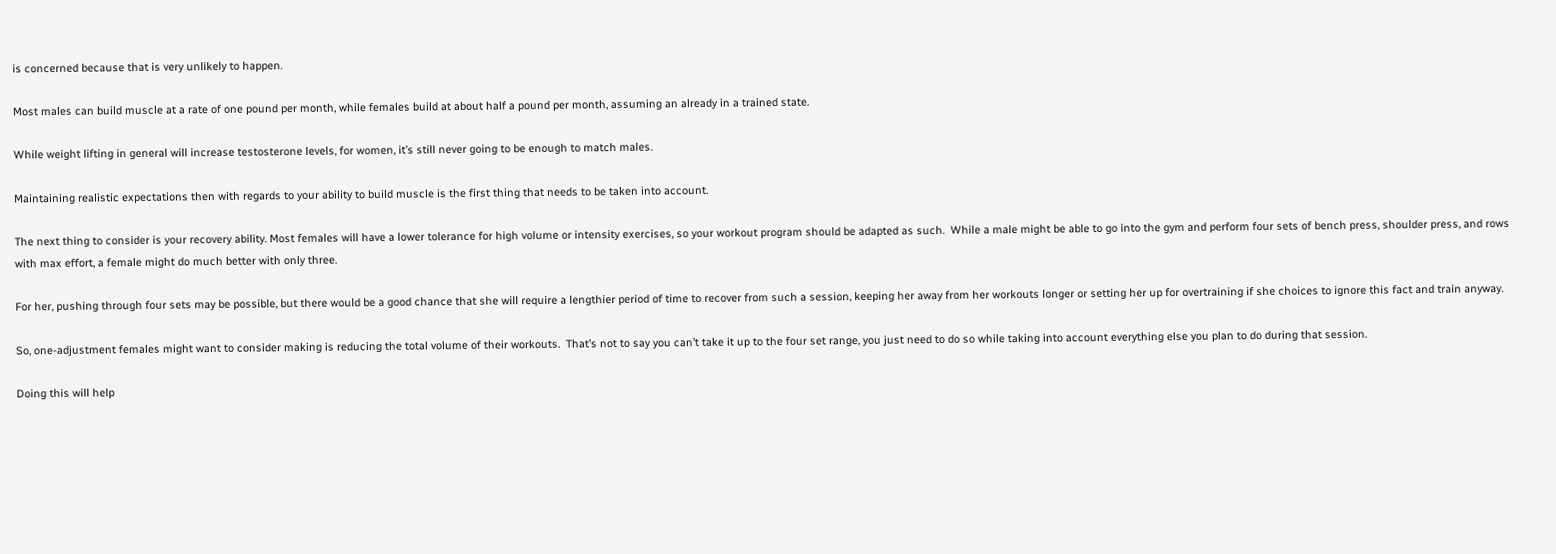is concerned because that is very unlikely to happen.

Most males can build muscle at a rate of one pound per month, while females build at about half a pound per month, assuming an already in a trained state.

While weight lifting in general will increase testosterone levels, for women, it’s still never going to be enough to match males.

Maintaining realistic expectations then with regards to your ability to build muscle is the first thing that needs to be taken into account.

The next thing to consider is your recovery ability. Most females will have a lower tolerance for high volume or intensity exercises, so your workout program should be adapted as such.  While a male might be able to go into the gym and perform four sets of bench press, shoulder press, and rows with max effort, a female might do much better with only three.

For her, pushing through four sets may be possible, but there would be a good chance that she will require a lengthier period of time to recover from such a session, keeping her away from her workouts longer or setting her up for overtraining if she choices to ignore this fact and train anyway.

So, one-adjustment females might want to consider making is reducing the total volume of their workouts.  That’s not to say you can’t take it up to the four set range, you just need to do so while taking into account everything else you plan to do during that session.

Doing this will help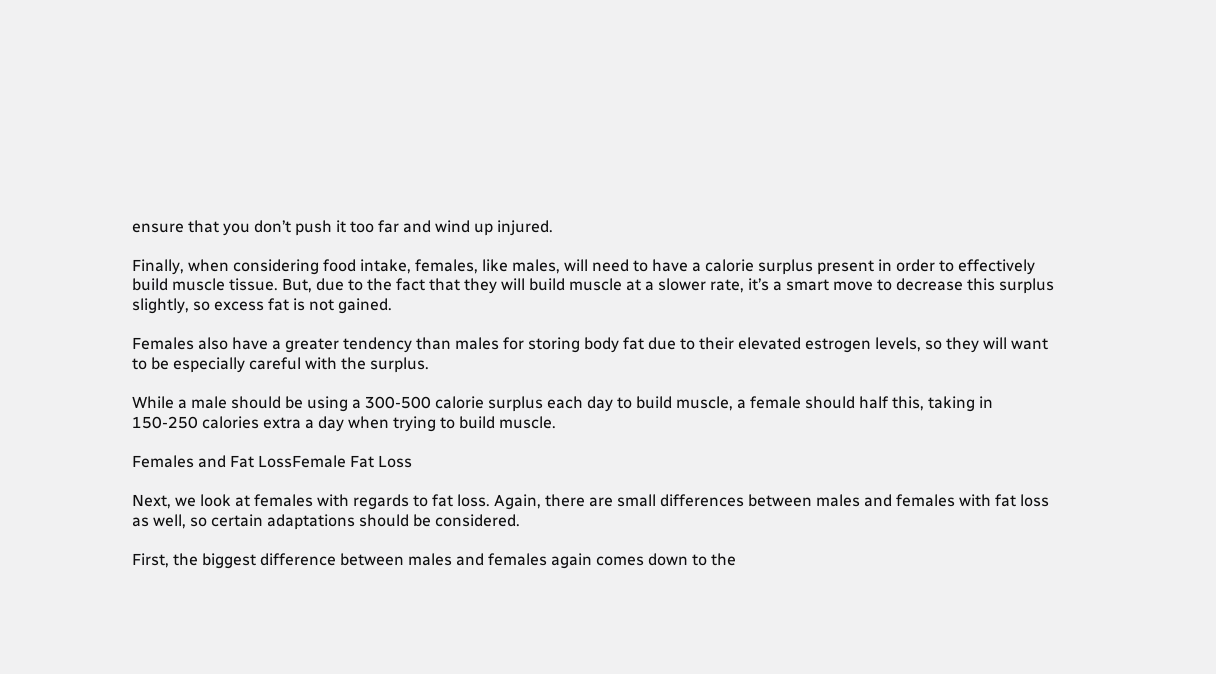ensure that you don’t push it too far and wind up injured.

Finally, when considering food intake, females, like males, will need to have a calorie surplus present in order to effectively build muscle tissue. But, due to the fact that they will build muscle at a slower rate, it’s a smart move to decrease this surplus slightly, so excess fat is not gained.

Females also have a greater tendency than males for storing body fat due to their elevated estrogen levels, so they will want to be especially careful with the surplus.

While a male should be using a 300-500 calorie surplus each day to build muscle, a female should half this, taking in 150-250 calories extra a day when trying to build muscle.

Females and Fat LossFemale Fat Loss

Next, we look at females with regards to fat loss. Again, there are small differences between males and females with fat loss as well, so certain adaptations should be considered.

First, the biggest difference between males and females again comes down to the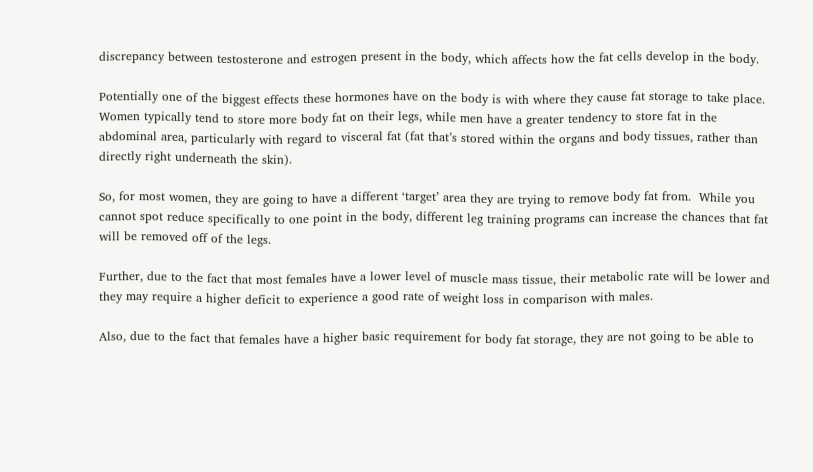discrepancy between testosterone and estrogen present in the body, which affects how the fat cells develop in the body.

Potentially one of the biggest effects these hormones have on the body is with where they cause fat storage to take place. Women typically tend to store more body fat on their legs, while men have a greater tendency to store fat in the abdominal area, particularly with regard to visceral fat (fat that’s stored within the organs and body tissues, rather than directly right underneath the skin).

So, for most women, they are going to have a different ‘target’ area they are trying to remove body fat from.  While you cannot spot reduce specifically to one point in the body, different leg training programs can increase the chances that fat will be removed off of the legs.

Further, due to the fact that most females have a lower level of muscle mass tissue, their metabolic rate will be lower and they may require a higher deficit to experience a good rate of weight loss in comparison with males.

Also, due to the fact that females have a higher basic requirement for body fat storage, they are not going to be able to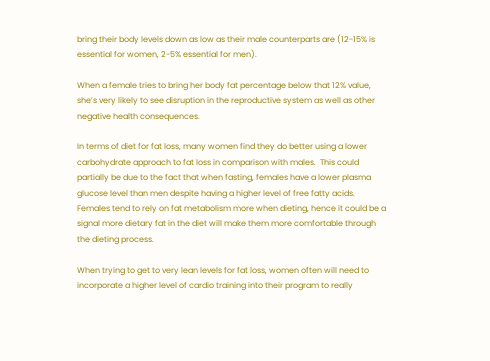bring their body levels down as low as their male counterparts are (12-15% is essential for women, 2-5% essential for men).

When a female tries to bring her body fat percentage below that 12% value, she’s very likely to see disruption in the reproductive system as well as other negative health consequences.

In terms of diet for fat loss, many women find they do better using a lower carbohydrate approach to fat loss in comparison with males.  This could partially be due to the fact that when fasting, females have a lower plasma glucose level than men despite having a higher level of free fatty acids.  Females tend to rely on fat metabolism more when dieting, hence it could be a signal more dietary fat in the diet will make them more comfortable through the dieting process.

When trying to get to very lean levels for fat loss, women often will need to incorporate a higher level of cardio training into their program to really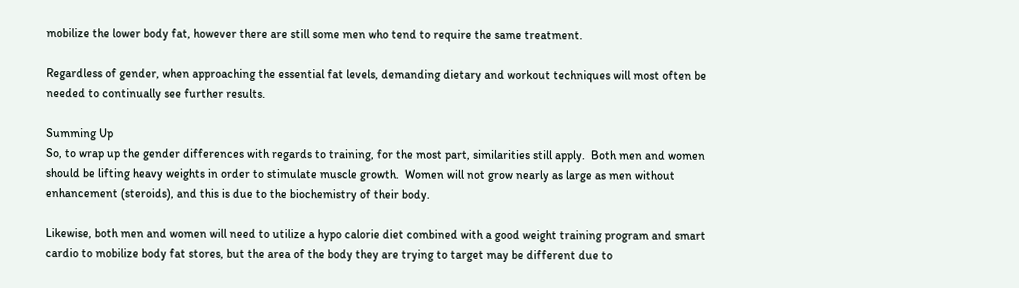mobilize the lower body fat, however there are still some men who tend to require the same treatment.

Regardless of gender, when approaching the essential fat levels, demanding dietary and workout techniques will most often be needed to continually see further results.

Summing Up
So, to wrap up the gender differences with regards to training, for the most part, similarities still apply.  Both men and women should be lifting heavy weights in order to stimulate muscle growth.  Women will not grow nearly as large as men without enhancement (steroids), and this is due to the biochemistry of their body.

Likewise, both men and women will need to utilize a hypo calorie diet combined with a good weight training program and smart cardio to mobilize body fat stores, but the area of the body they are trying to target may be different due to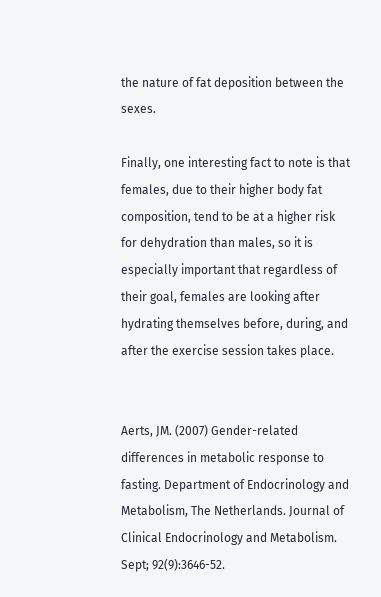the nature of fat deposition between the sexes.

Finally, one interesting fact to note is that females, due to their higher body fat composition, tend to be at a higher risk for dehydration than males, so it is especially important that regardless of their goal, females are looking after hydrating themselves before, during, and after the exercise session takes place.


Aerts, JM. (2007) Gender-related differences in metabolic response to fasting. Department of Endocrinology and Metabolism, The Netherlands. Journal of Clinical Endocrinology and Metabolism. Sept; 92(9):3646-52.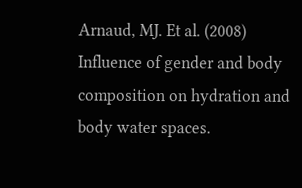Arnaud, MJ. Et al. (2008) Influence of gender and body composition on hydration and body water spaces.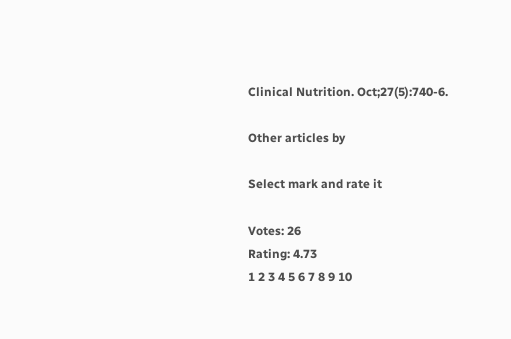Clinical Nutrition. Oct;27(5):740-6.

Other articles by

Select mark and rate it

Votes: 26
Rating: 4.73
1 2 3 4 5 6 7 8 9 10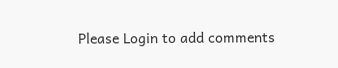Please Login to add comments